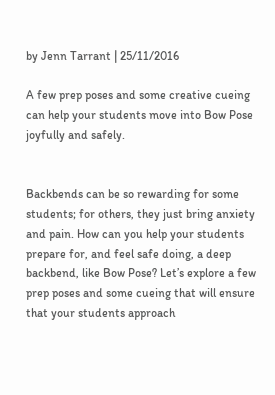by Jenn Tarrant | 25/11/2016

A few prep poses and some creative cueing can help your students move into Bow Pose joyfully and safely.


Backbends can be so rewarding for some students; for others, they just bring anxiety and pain. How can you help your students prepare for, and feel safe doing, a deep backbend, like Bow Pose? Let’s explore a few prep poses and some cueing that will ensure that your students approach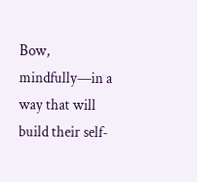Bow, mindfully—in a way that will build their self-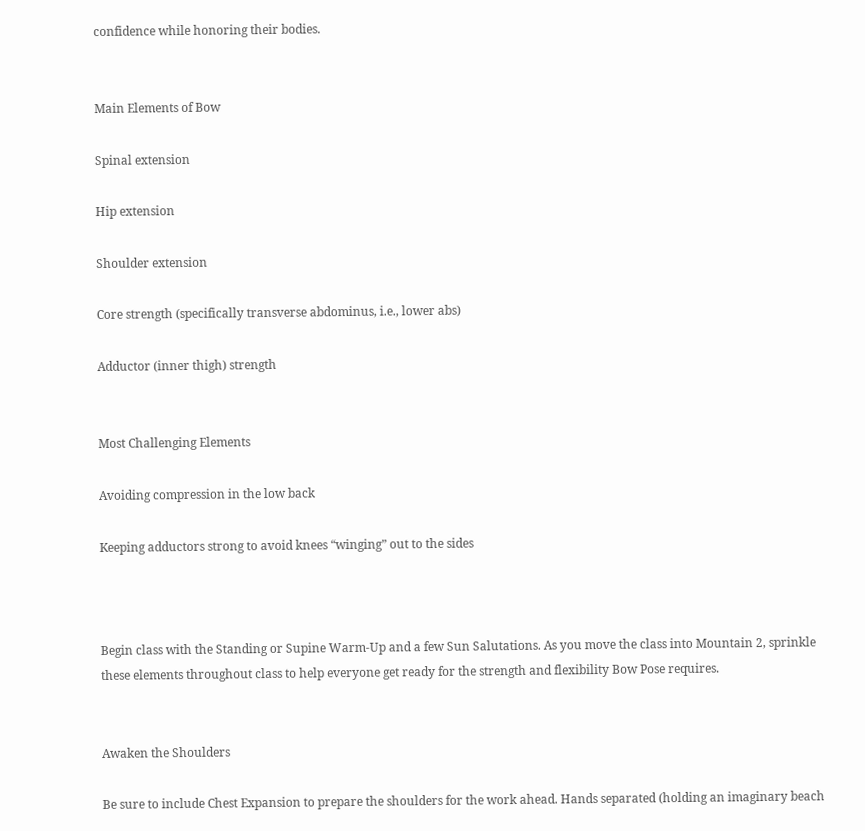confidence while honoring their bodies.


Main Elements of Bow

Spinal extension

Hip extension

Shoulder extension

Core strength (specifically transverse abdominus, i.e., lower abs)

Adductor (inner thigh) strength


Most Challenging Elements

Avoiding compression in the low back

Keeping adductors strong to avoid knees “winging” out to the sides



Begin class with the Standing or Supine Warm-Up and a few Sun Salutations. As you move the class into Mountain 2, sprinkle these elements throughout class to help everyone get ready for the strength and flexibility Bow Pose requires.


Awaken the Shoulders

Be sure to include Chest Expansion to prepare the shoulders for the work ahead. Hands separated (holding an imaginary beach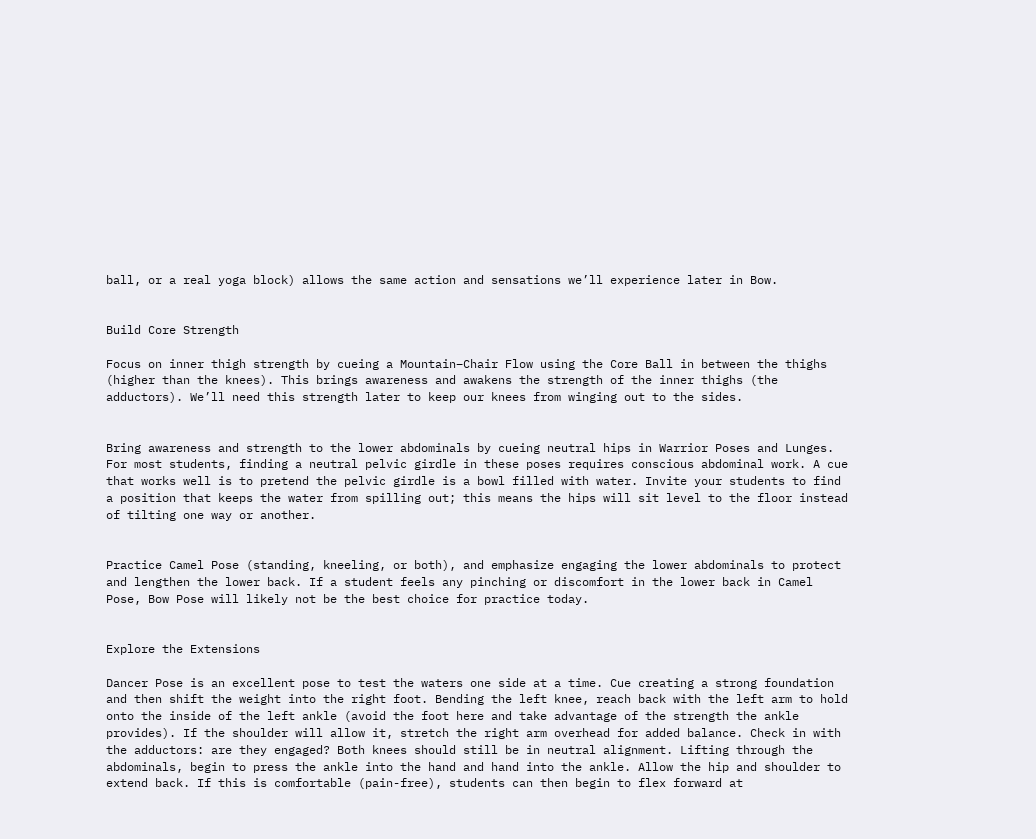ball, or a real yoga block) allows the same action and sensations we’ll experience later in Bow.


Build Core Strength

Focus on inner thigh strength by cueing a Mountain–Chair Flow using the Core Ball in between the thighs (higher than the knees). This brings awareness and awakens the strength of the inner thighs (the adductors). We’ll need this strength later to keep our knees from winging out to the sides.


Bring awareness and strength to the lower abdominals by cueing neutral hips in Warrior Poses and Lunges. For most students, finding a neutral pelvic girdle in these poses requires conscious abdominal work. A cue that works well is to pretend the pelvic girdle is a bowl filled with water. Invite your students to find a position that keeps the water from spilling out; this means the hips will sit level to the floor instead of tilting one way or another.


Practice Camel Pose (standing, kneeling, or both), and emphasize engaging the lower abdominals to protect and lengthen the lower back. If a student feels any pinching or discomfort in the lower back in Camel Pose, Bow Pose will likely not be the best choice for practice today.


Explore the Extensions

Dancer Pose is an excellent pose to test the waters one side at a time. Cue creating a strong foundation and then shift the weight into the right foot. Bending the left knee, reach back with the left arm to hold onto the inside of the left ankle (avoid the foot here and take advantage of the strength the ankle provides). If the shoulder will allow it, stretch the right arm overhead for added balance. Check in with the adductors: are they engaged? Both knees should still be in neutral alignment. Lifting through the abdominals, begin to press the ankle into the hand and hand into the ankle. Allow the hip and shoulder to extend back. If this is comfortable (pain-free), students can then begin to flex forward at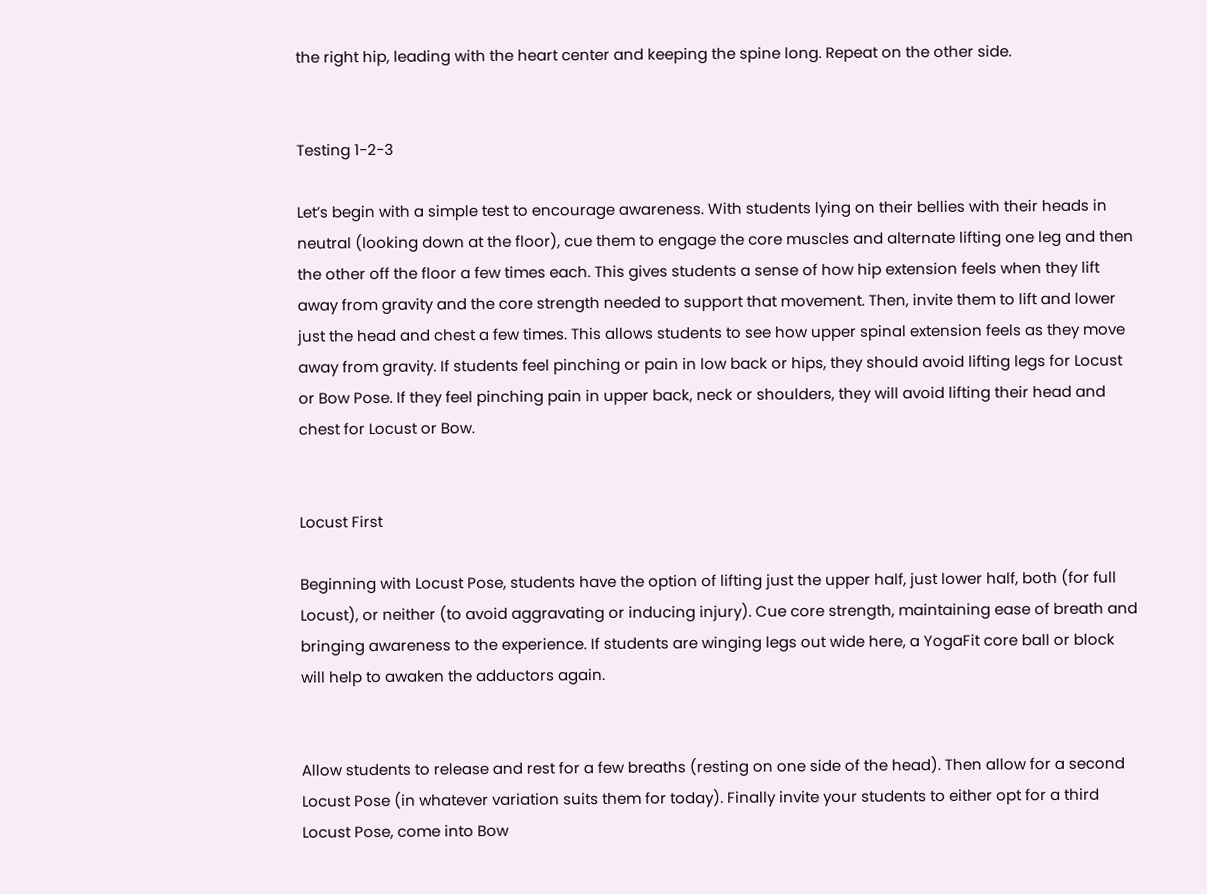the right hip, leading with the heart center and keeping the spine long. Repeat on the other side.


Testing 1-2-3

Let’s begin with a simple test to encourage awareness. With students lying on their bellies with their heads in neutral (looking down at the floor), cue them to engage the core muscles and alternate lifting one leg and then the other off the floor a few times each. This gives students a sense of how hip extension feels when they lift away from gravity and the core strength needed to support that movement. Then, invite them to lift and lower just the head and chest a few times. This allows students to see how upper spinal extension feels as they move away from gravity. If students feel pinching or pain in low back or hips, they should avoid lifting legs for Locust or Bow Pose. If they feel pinching pain in upper back, neck or shoulders, they will avoid lifting their head and chest for Locust or Bow.


Locust First

Beginning with Locust Pose, students have the option of lifting just the upper half, just lower half, both (for full Locust), or neither (to avoid aggravating or inducing injury). Cue core strength, maintaining ease of breath and bringing awareness to the experience. If students are winging legs out wide here, a YogaFit core ball or block will help to awaken the adductors again.


Allow students to release and rest for a few breaths (resting on one side of the head). Then allow for a second Locust Pose (in whatever variation suits them for today). Finally invite your students to either opt for a third Locust Pose, come into Bow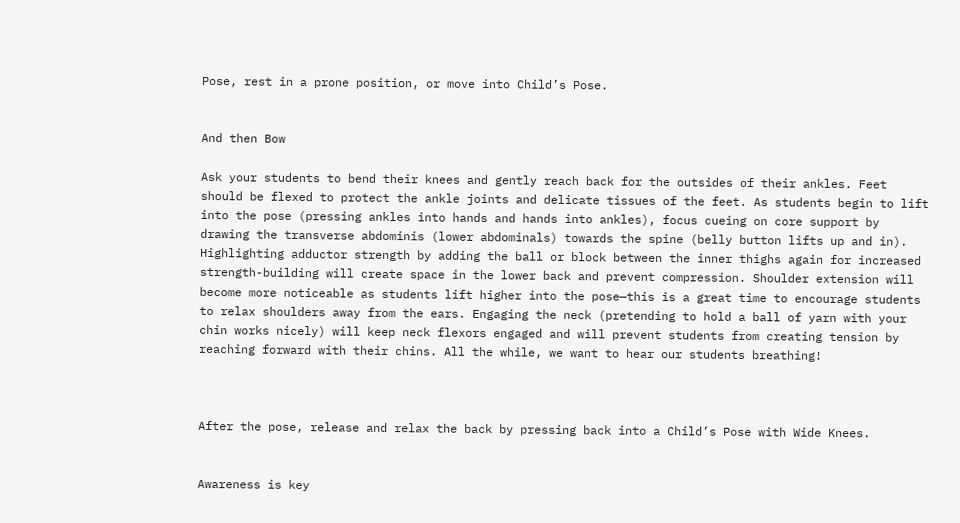Pose, rest in a prone position, or move into Child’s Pose.


And then Bow

Ask your students to bend their knees and gently reach back for the outsides of their ankles. Feet should be flexed to protect the ankle joints and delicate tissues of the feet. As students begin to lift into the pose (pressing ankles into hands and hands into ankles), focus cueing on core support by drawing the transverse abdominis (lower abdominals) towards the spine (belly button lifts up and in). Highlighting adductor strength by adding the ball or block between the inner thighs again for increased strength-building will create space in the lower back and prevent compression. Shoulder extension will become more noticeable as students lift higher into the pose—this is a great time to encourage students to relax shoulders away from the ears. Engaging the neck (pretending to hold a ball of yarn with your chin works nicely) will keep neck flexors engaged and will prevent students from creating tension by reaching forward with their chins. All the while, we want to hear our students breathing!



After the pose, release and relax the back by pressing back into a Child’s Pose with Wide Knees.


Awareness is key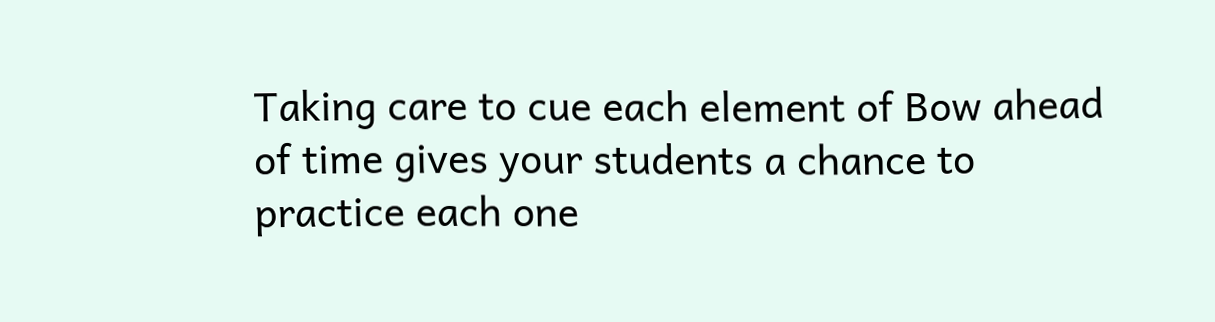Taking care to cue each element of Bow ahead of time gives your students a chance to practice each one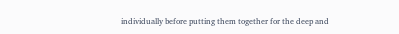individually before putting them together for the deep and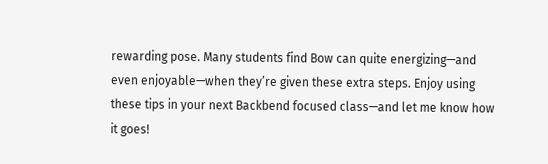rewarding pose. Many students find Bow can quite energizing—and even enjoyable—when they’re given these extra steps. Enjoy using these tips in your next Backbend focused class—and let me know how it goes!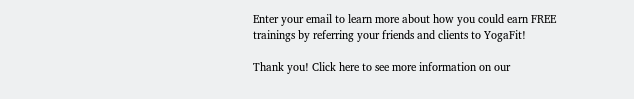Enter your email to learn more about how you could earn FREE trainings by referring your friends and clients to YogaFit!

Thank you! Click here to see more information on our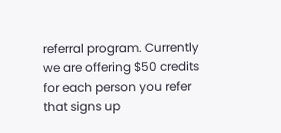referral program. Currently we are offering $50 credits for each person you refer that signs up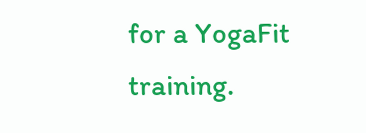for a YogaFit training.